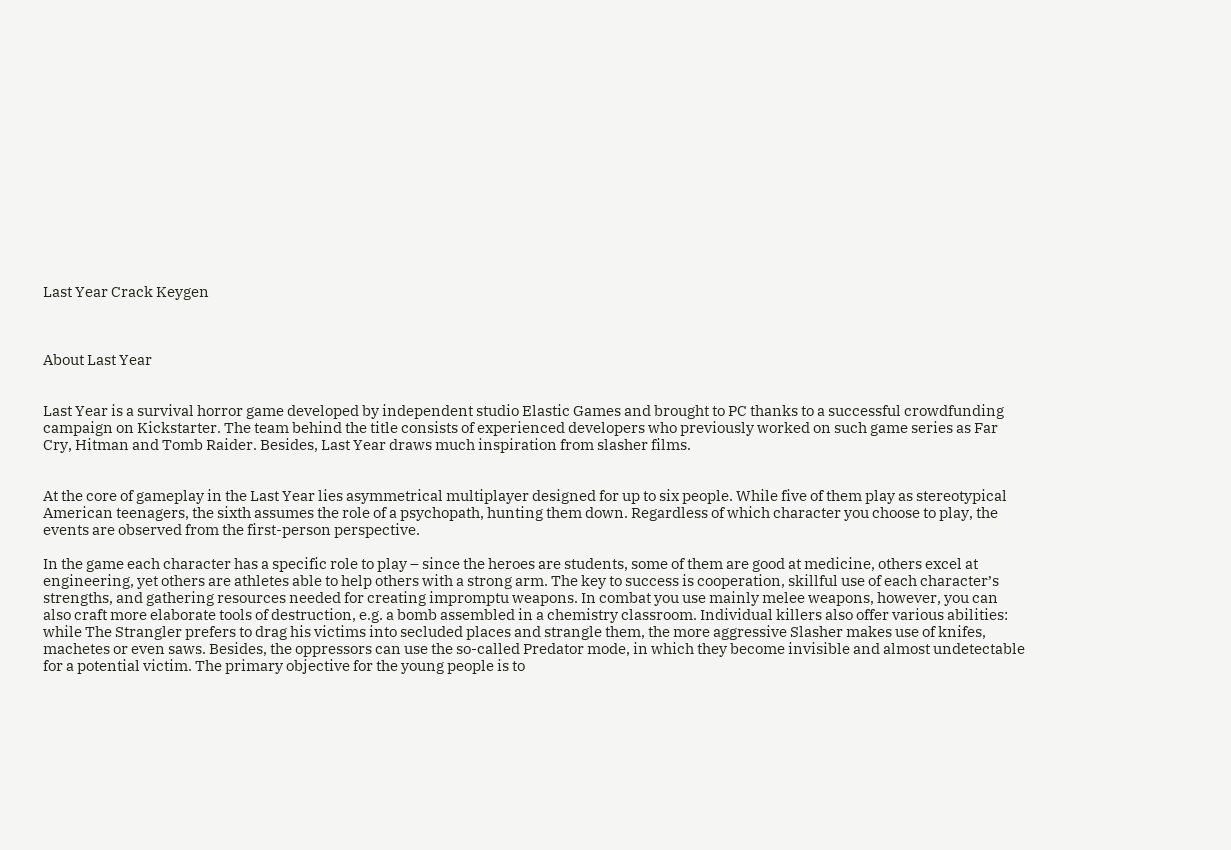Last Year Crack Keygen



About Last Year


Last Year is a survival horror game developed by independent studio Elastic Games and brought to PC thanks to a successful crowdfunding campaign on Kickstarter. The team behind the title consists of experienced developers who previously worked on such game series as Far Cry, Hitman and Tomb Raider. Besides, Last Year draws much inspiration from slasher films.


At the core of gameplay in the Last Year lies asymmetrical multiplayer designed for up to six people. While five of them play as stereotypical American teenagers, the sixth assumes the role of a psychopath, hunting them down. Regardless of which character you choose to play, the events are observed from the first-person perspective.

In the game each character has a specific role to play – since the heroes are students, some of them are good at medicine, others excel at engineering, yet others are athletes able to help others with a strong arm. The key to success is cooperation, skillful use of each character’s strengths, and gathering resources needed for creating impromptu weapons. In combat you use mainly melee weapons, however, you can also craft more elaborate tools of destruction, e.g. a bomb assembled in a chemistry classroom. Individual killers also offer various abilities: while The Strangler prefers to drag his victims into secluded places and strangle them, the more aggressive Slasher makes use of knifes, machetes or even saws. Besides, the oppressors can use the so-called Predator mode, in which they become invisible and almost undetectable for a potential victim. The primary objective for the young people is to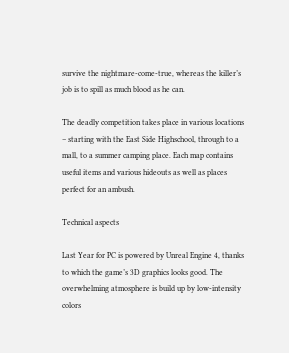survive the nightmare-come-true, whereas the killer’s job is to spill as much blood as he can.

The deadly competition takes place in various locations – starting with the East Side Highschool, through to a mall, to a summer camping place. Each map contains useful items and various hideouts as well as places perfect for an ambush.

Technical aspects

Last Year for PC is powered by Unreal Engine 4, thanks to which the game’s 3D graphics looks good. The overwhelming atmosphere is build up by low-intensity colors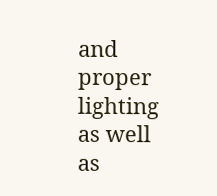and proper lighting as well as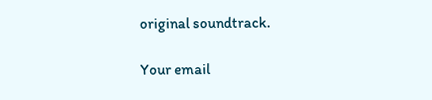original soundtrack.

Your email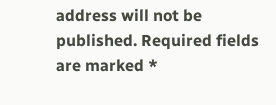address will not be published. Required fields are marked *